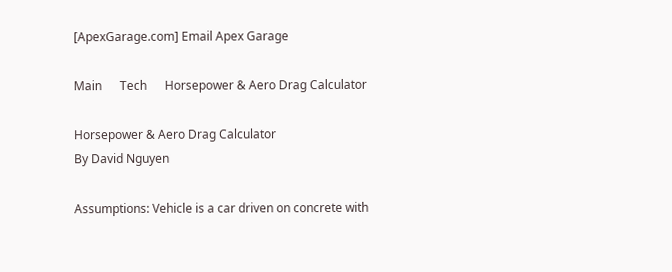[ApexGarage.com] Email Apex Garage

Main      Tech      Horsepower & Aero Drag Calculator

Horsepower & Aero Drag Calculator
By David Nguyen

Assumptions: Vehicle is a car driven on concrete with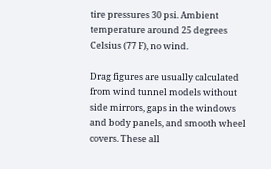tire pressures 30 psi. Ambient temperature around 25 degrees Celsius (77 F), no wind.

Drag figures are usually calculated from wind tunnel models without side mirrors, gaps in the windows and body panels, and smooth wheel covers. These all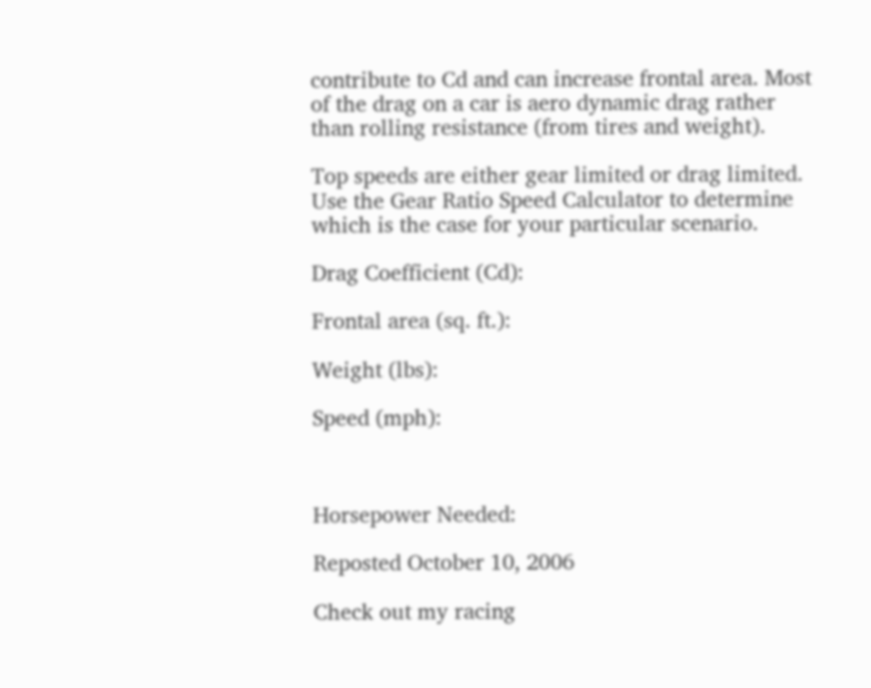contribute to Cd and can increase frontal area. Most of the drag on a car is aero dynamic drag rather than rolling resistance (from tires and weight).

Top speeds are either gear limited or drag limited. Use the Gear Ratio Speed Calculator to determine which is the case for your particular scenario.

Drag Coefficient (Cd):

Frontal area (sq. ft.):

Weight (lbs):

Speed (mph):



Horsepower Needed:

Reposted October 10, 2006

Check out my racing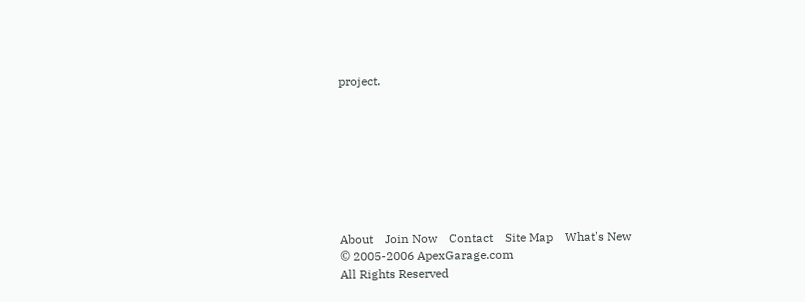project.








About    Join Now    Contact    Site Map    What's New
© 2005-2006 ApexGarage.com
All Rights Reserved